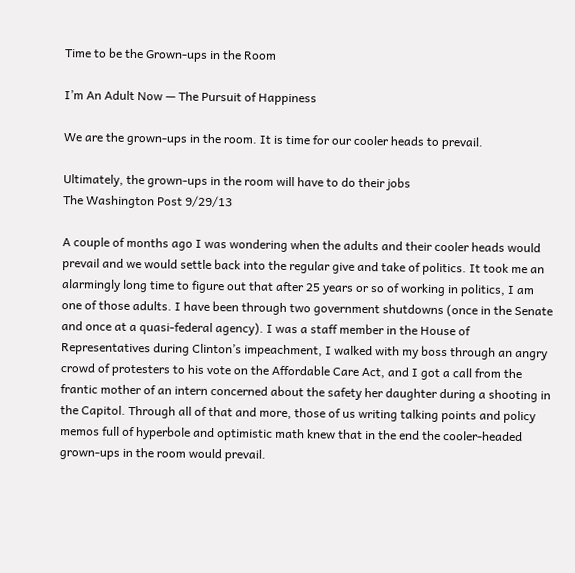Time to be the Grown-ups in the Room

I’m An Adult Now — The Pursuit of Happiness

We are the grown-ups in the room. It is time for our cooler heads to prevail.

Ultimately, the grown-ups in the room will have to do their jobs
The Washington Post 9/29/13

A couple of months ago I was wondering when the adults and their cooler heads would prevail and we would settle back into the regular give and take of politics. It took me an alarmingly long time to figure out that after 25 years or so of working in politics, I am one of those adults. I have been through two government shutdowns (once in the Senate and once at a quasi-federal agency). I was a staff member in the House of Representatives during Clinton’s impeachment, I walked with my boss through an angry crowd of protesters to his vote on the Affordable Care Act, and I got a call from the frantic mother of an intern concerned about the safety her daughter during a shooting in the Capitol. Through all of that and more, those of us writing talking points and policy memos full of hyperbole and optimistic math knew that in the end the cooler-headed grown-ups in the room would prevail.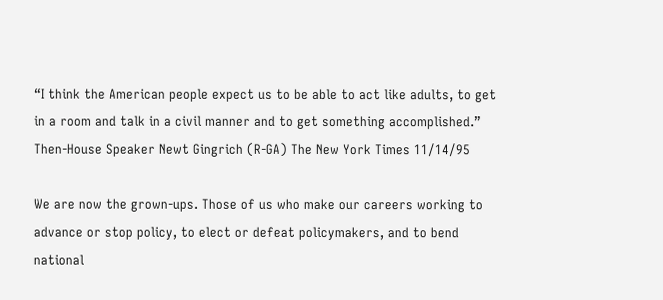“I think the American people expect us to be able to act like adults, to get in a room and talk in a civil manner and to get something accomplished.”
Then-House Speaker Newt Gingrich (R-GA) The New York Times 11/14/95

We are now the grown-ups. Those of us who make our careers working to advance or stop policy, to elect or defeat policymakers, and to bend national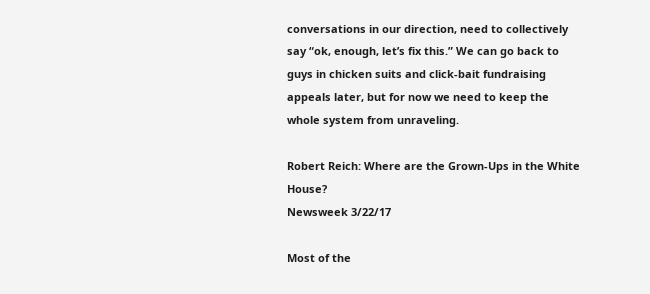conversations in our direction, need to collectively say “ok, enough, let’s fix this.” We can go back to guys in chicken suits and click-bait fundraising appeals later, but for now we need to keep the whole system from unraveling.

Robert Reich: Where are the Grown-Ups in the White House?
Newsweek 3/22/17

Most of the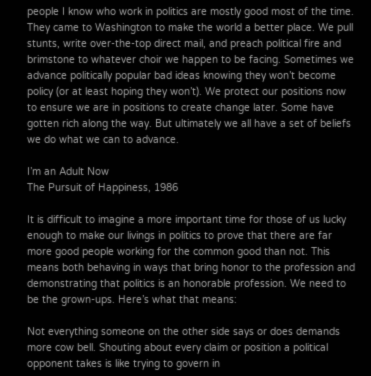people I know who work in politics are mostly good most of the time. They came to Washington to make the world a better place. We pull stunts, write over-the-top direct mail, and preach political fire and brimstone to whatever choir we happen to be facing. Sometimes we advance politically popular bad ideas knowing they won’t become policy (or at least hoping they won’t). We protect our positions now to ensure we are in positions to create change later. Some have gotten rich along the way. But ultimately we all have a set of beliefs we do what we can to advance.

I’m an Adult Now
The Pursuit of Happiness, 1986

It is difficult to imagine a more important time for those of us lucky enough to make our livings in politics to prove that there are far more good people working for the common good than not. This means both behaving in ways that bring honor to the profession and demonstrating that politics is an honorable profession. We need to be the grown-ups. Here’s what that means:

Not everything someone on the other side says or does demands more cow bell. Shouting about every claim or position a political opponent takes is like trying to govern in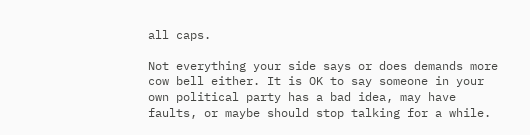all caps.

Not everything your side says or does demands more cow bell either. It is OK to say someone in your own political party has a bad idea, may have faults, or maybe should stop talking for a while.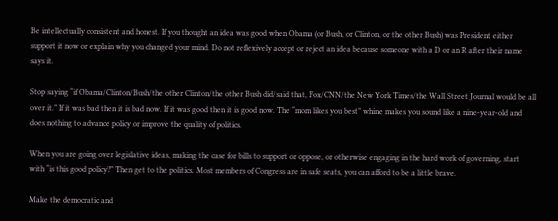Be intellectually consistent and honest. If you thought an idea was good when Obama (or Bush, or Clinton, or the other Bush) was President either support it now or explain why you changed your mind. Do not reflexively accept or reject an idea because someone with a D or an R after their name says it.

Stop saying “if Obama/Clinton/Bush/the other Clinton/the other Bush did/said that, Fox/CNN/the New York Times/the Wall Street Journal would be all over it.” If it was bad then it is bad now. If it was good then it is good now. The “mom likes you best” whine makes you sound like a nine-year-old and does nothing to advance policy or improve the quality of politics.

When you are going over legislative ideas, making the case for bills to support or oppose, or otherwise engaging in the hard work of governing, start with “is this good policy?” Then get to the politics. Most members of Congress are in safe seats, you can afford to be a little brave.

Make the democratic and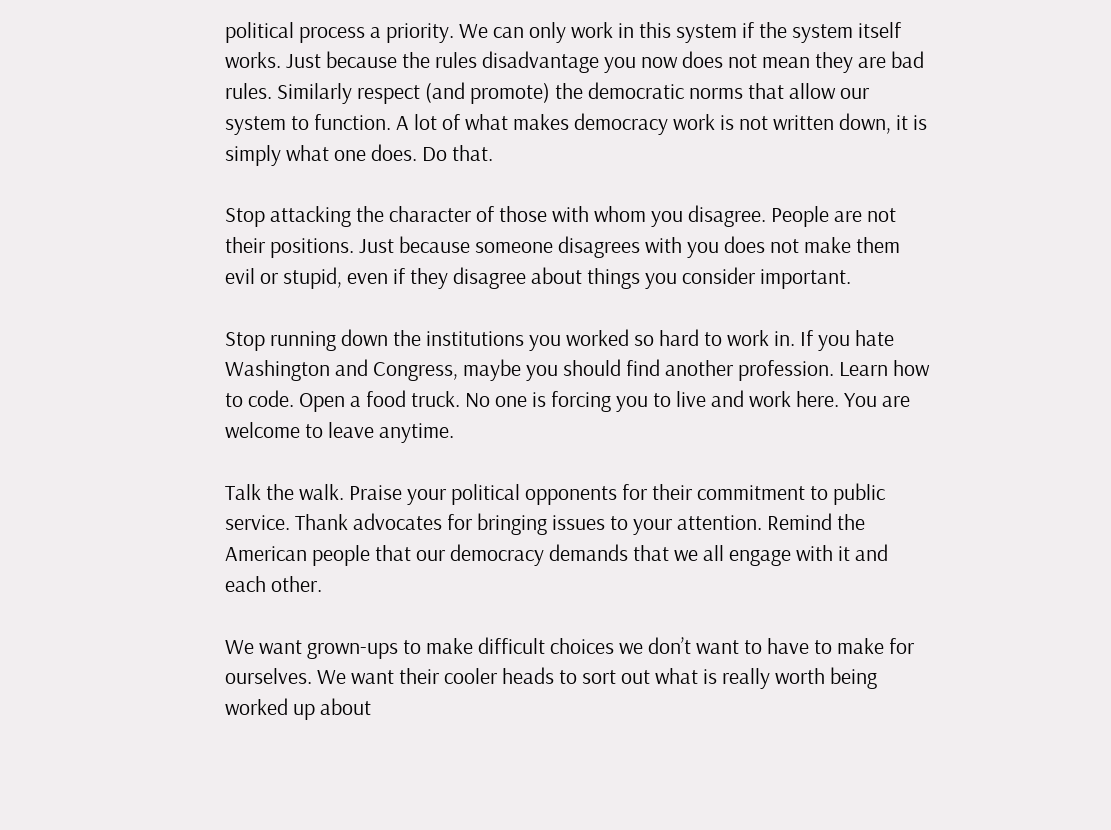political process a priority. We can only work in this system if the system itself works. Just because the rules disadvantage you now does not mean they are bad rules. Similarly respect (and promote) the democratic norms that allow our system to function. A lot of what makes democracy work is not written down, it is simply what one does. Do that.

Stop attacking the character of those with whom you disagree. People are not their positions. Just because someone disagrees with you does not make them evil or stupid, even if they disagree about things you consider important.

Stop running down the institutions you worked so hard to work in. If you hate Washington and Congress, maybe you should find another profession. Learn how to code. Open a food truck. No one is forcing you to live and work here. You are welcome to leave anytime.

Talk the walk. Praise your political opponents for their commitment to public service. Thank advocates for bringing issues to your attention. Remind the American people that our democracy demands that we all engage with it and each other.

We want grown-ups to make difficult choices we don’t want to have to make for ourselves. We want their cooler heads to sort out what is really worth being worked up about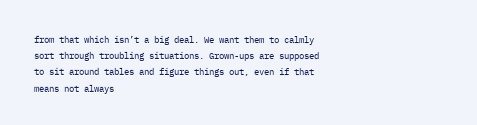from that which isn’t a big deal. We want them to calmly sort through troubling situations. Grown-ups are supposed to sit around tables and figure things out, even if that means not always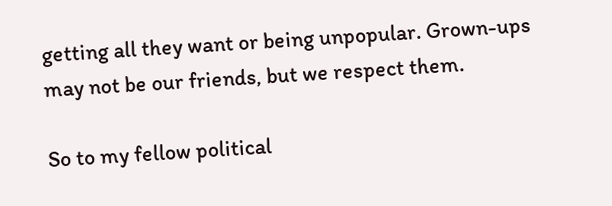getting all they want or being unpopular. Grown-ups may not be our friends, but we respect them.

So to my fellow political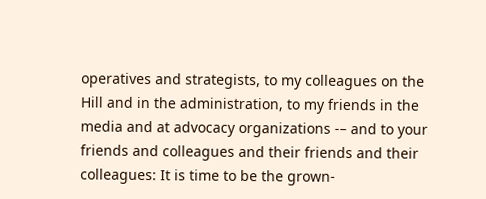operatives and strategists, to my colleagues on the Hill and in the administration, to my friends in the media and at advocacy organizations -– and to your friends and colleagues and their friends and their colleagues: It is time to be the grown-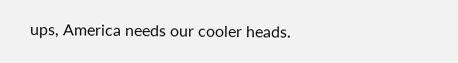ups, America needs our cooler heads.